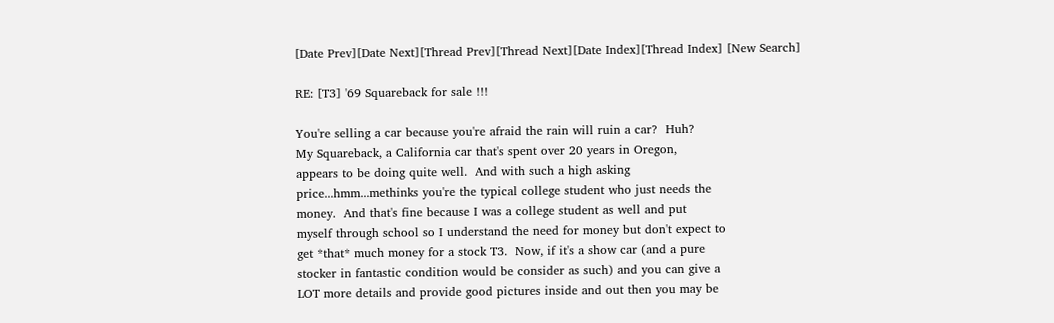[Date Prev][Date Next][Thread Prev][Thread Next][Date Index][Thread Index] [New Search]

RE: [T3] '69 Squareback for sale !!!

You're selling a car because you're afraid the rain will ruin a car?  Huh?
My Squareback, a California car that's spent over 20 years in Oregon,
appears to be doing quite well.  And with such a high asking
price...hmm...methinks you're the typical college student who just needs the
money.  And that's fine because I was a college student as well and put
myself through school so I understand the need for money but don't expect to
get *that* much money for a stock T3.  Now, if it's a show car (and a pure
stocker in fantastic condition would be consider as such) and you can give a
LOT more details and provide good pictures inside and out then you may be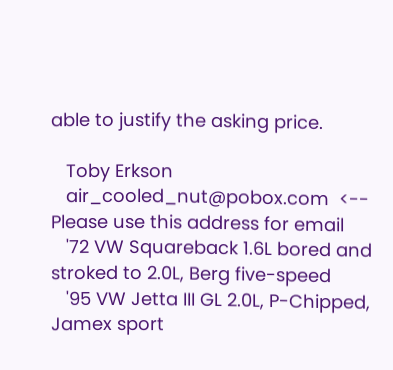able to justify the asking price.

   Toby Erkson
   air_cooled_nut@pobox.com  <-- Please use this address for email
   '72 VW Squareback 1.6L bored and stroked to 2.0L, Berg five-speed
   '95 VW Jetta III GL 2.0L, P-Chipped, Jamex sport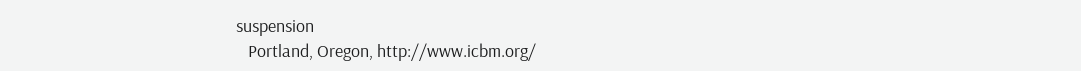suspension
   Portland, Oregon, http://www.icbm.org/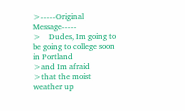>-----Original Message-----
>    Dudes, Im going to be going to college soon in Portland
>and Im afraid
>that the moist weather up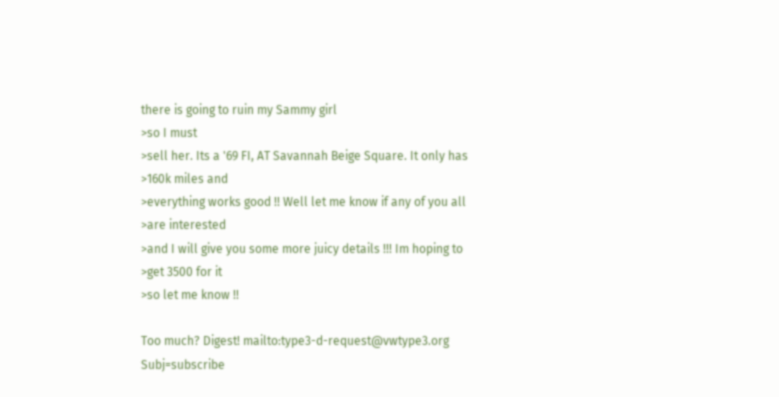there is going to ruin my Sammy girl
>so I must
>sell her. Its a '69 FI, AT Savannah Beige Square. It only has
>160k miles and
>everything works good !! Well let me know if any of you all
>are interested
>and I will give you some more juicy details !!! Im hoping to
>get 3500 for it
>so let me know !!

Too much? Digest! mailto:type3-d-request@vwtype3.org Subj=subscribe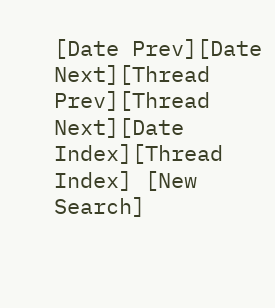[Date Prev][Date Next][Thread Prev][Thread Next][Date Index][Thread Index] [New Search]